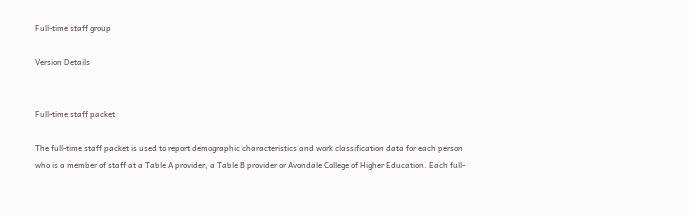Full-time staff group

Version Details


Full-time staff packet

The full-time staff packet is used to report demographic characteristics and work classification data for each person who is a member of staff at a Table A provider, a Table B provider or Avondale College of Higher Education. Each full-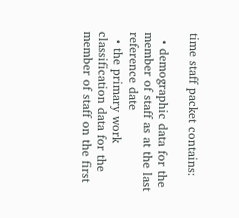time staff packet contains:

  • demographic data for the member of staff as at the last reference date
  • the primary work classification data for the member of staff on the first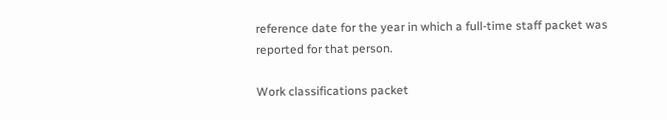reference date for the year in which a full-time staff packet was reported for that person.

Work classifications packet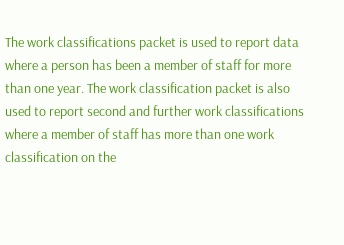The work classifications packet is used to report data where a person has been a member of staff for more than one year. The work classification packet is also used to report second and further work classifications where a member of staff has more than one work classification on the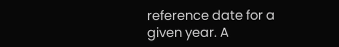reference date for a given year. A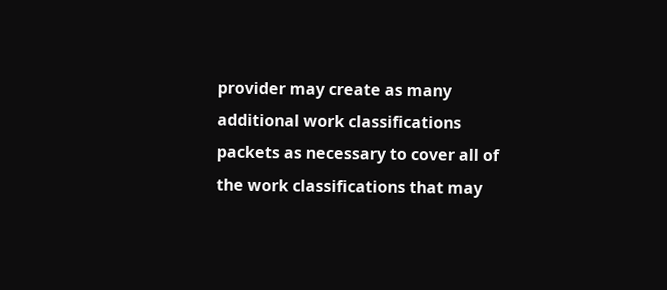provider may create as many additional work classifications packets as necessary to cover all of the work classifications that may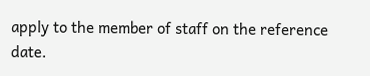apply to the member of staff on the reference date.